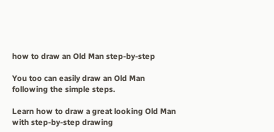how to draw an Old Man step-by-step

You too can easily draw an Old Man following the simple steps.

Learn how to draw a great looking Old Man with step-by-step drawing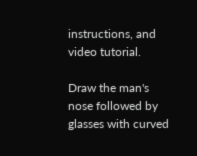instructions, and video tutorial.

Draw the man's nose followed by glasses with curved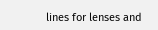lines for lenses and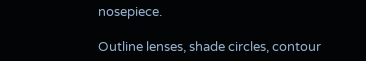nosepiece.

Outline lenses, shade circles, contour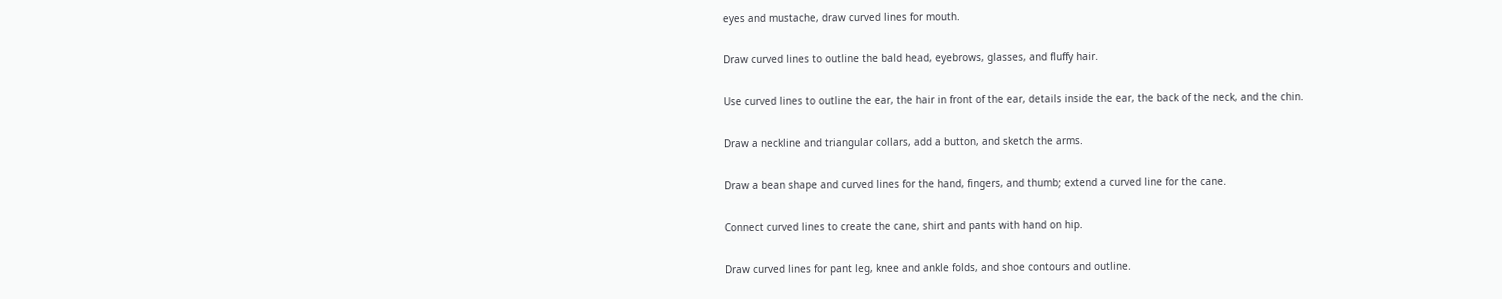eyes and mustache, draw curved lines for mouth.

Draw curved lines to outline the bald head, eyebrows, glasses, and fluffy hair.

Use curved lines to outline the ear, the hair in front of the ear, details inside the ear, the back of the neck, and the chin.

Draw a neckline and triangular collars, add a button, and sketch the arms.

Draw a bean shape and curved lines for the hand, fingers, and thumb; extend a curved line for the cane.

Connect curved lines to create the cane, shirt and pants with hand on hip.

Draw curved lines for pant leg, knee and ankle folds, and shoe contours and outline.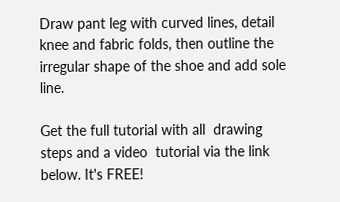Draw pant leg with curved lines, detail knee and fabric folds, then outline the irregular shape of the shoe and add sole line.

Get the full tutorial with all  drawing steps and a video  tutorial via the link below. It's FREE!